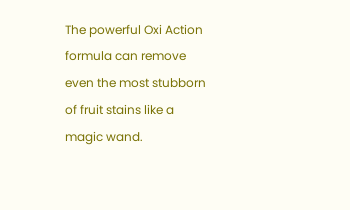The powerful Oxi Action formula can remove even the most stubborn of fruit stains like a magic wand.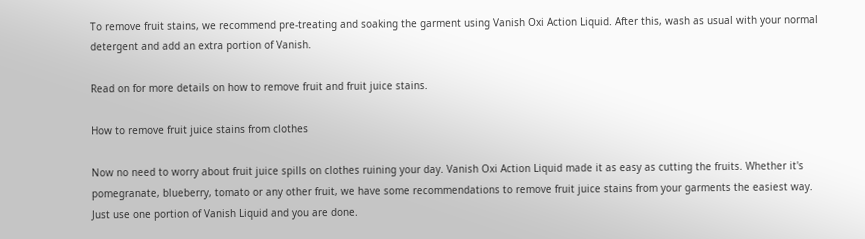To remove fruit stains, we recommend pre-treating and soaking the garment using Vanish Oxi Action Liquid. After this, wash as usual with your normal detergent and add an extra portion of Vanish.

Read on for more details on how to remove fruit and fruit juice stains.

How to remove fruit juice stains from clothes

Now no need to worry about fruit juice spills on clothes ruining your day. Vanish Oxi Action Liquid made it as easy as cutting the fruits. Whether it's pomegranate, blueberry, tomato or any other fruit, we have some recommendations to remove fruit juice stains from your garments the easiest way. Just use one portion of Vanish Liquid and you are done.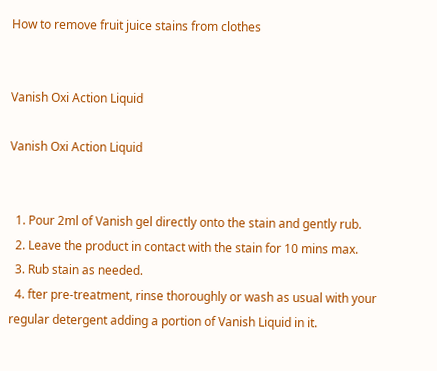How to remove fruit juice stains from clothes


Vanish Oxi Action Liquid

Vanish Oxi Action Liquid


  1. Pour 2ml of Vanish gel directly onto the stain and gently rub.
  2. Leave the product in contact with the stain for 10 mins max.
  3. Rub stain as needed.
  4. fter pre-treatment, rinse thoroughly or wash as usual with your regular detergent adding a portion of Vanish Liquid in it.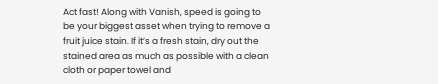Act fast! Along with Vanish, speed is going to be your biggest asset when trying to remove a fruit juice stain. If it’s a fresh stain, dry out the stained area as much as possible with a clean cloth or paper towel and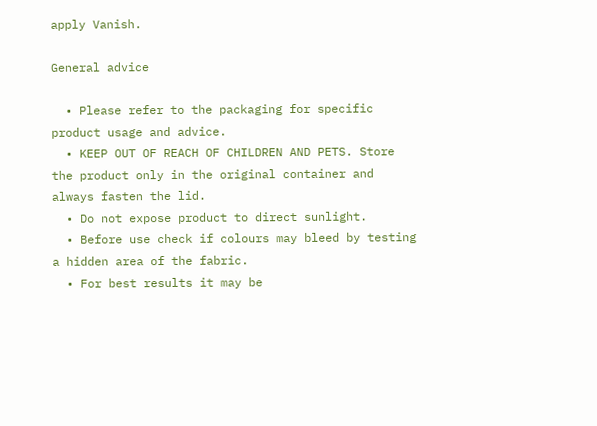apply Vanish.

General advice

  • Please refer to the packaging for specific product usage and advice.
  • KEEP OUT OF REACH OF CHILDREN AND PETS. Store the product only in the original container and always fasten the lid.
  • Do not expose product to direct sunlight.
  • Before use check if colours may bleed by testing a hidden area of the fabric.
  • For best results it may be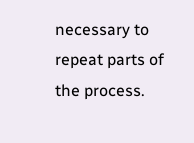necessary to repeat parts of the process.